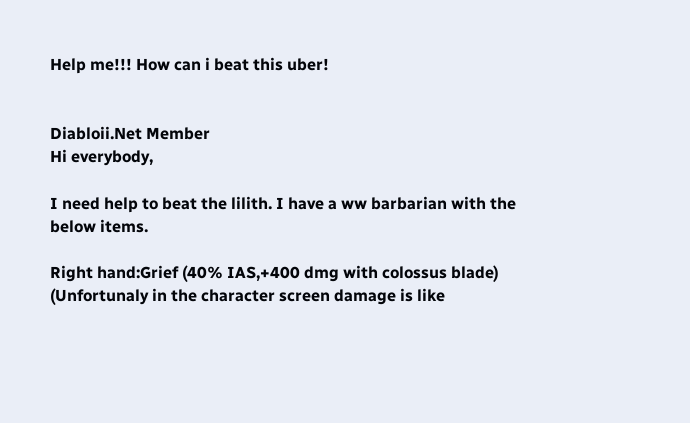Help me!!! How can i beat this uber!


Diabloii.Net Member
Hi everybody,

I need help to beat the lilith. I have a ww barbarian with the below items.

Right hand:Grief (40% IAS,+400 dmg with colossus blade) (Unfortunaly in the character screen damage is like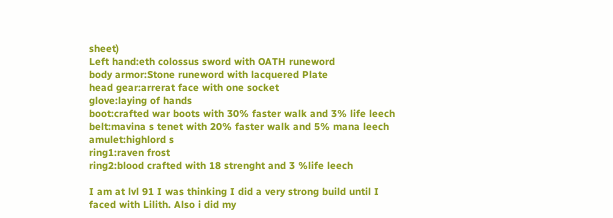sheet)
Left hand:eth colossus sword with OATH runeword
body armor:Stone runeword with lacquered Plate
head gear:arrerat face with one socket
glove:laying of hands
boot:crafted war boots with 30% faster walk and 3% life leech
belt:mavina s tenet with 20% faster walk and 5% mana leech
amulet:highlord s
ring1:raven frost
ring2:blood crafted with 18 strenght and 3 %life leech

I am at lvl 91 I was thinking I did a very strong build until I faced with Lilith. Also i did my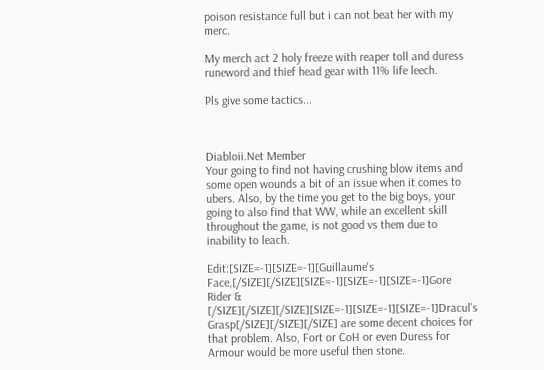poison resistance full but i can not beat her with my merc.

My merch act 2 holy freeze with reaper toll and duress runeword and thief head gear with 11% life leech.

Pls give some tactics...



Diabloii.Net Member
Your going to find not having crushing blow items and some open wounds a bit of an issue when it comes to ubers. Also, by the time you get to the big boys, your going to also find that WW, while an excellent skill throughout the game, is not good vs them due to inability to leach.

Edit:[SIZE=-1][SIZE=-1][Guillaume's Face,[/SIZE][/SIZE][SIZE=-1][SIZE=-1][SIZE=-1]Gore Rider & [/SIZE][/SIZE][/SIZE][SIZE=-1][SIZE=-1][SIZE=-1]Dracul's Grasp[/SIZE][/SIZE][/SIZE] are some decent choices for that problem. Also, Fort or CoH or even Duress for Armour would be more useful then stone.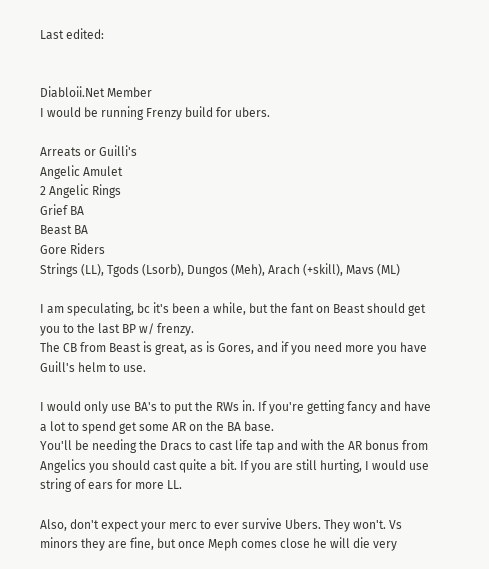Last edited:


Diabloii.Net Member
I would be running Frenzy build for ubers.

Arreats or Guilli's
Angelic Amulet
2 Angelic Rings
Grief BA
Beast BA
Gore Riders
Strings (LL), Tgods (Lsorb), Dungos (Meh), Arach (+skill), Mavs (ML)

I am speculating, bc it's been a while, but the fant on Beast should get you to the last BP w/ frenzy.
The CB from Beast is great, as is Gores, and if you need more you have Guill's helm to use.

I would only use BA's to put the RWs in. If you're getting fancy and have a lot to spend get some AR on the BA base.
You'll be needing the Dracs to cast life tap and with the AR bonus from Angelics you should cast quite a bit. If you are still hurting, I would use string of ears for more LL.

Also, don't expect your merc to ever survive Ubers. They won't. Vs minors they are fine, but once Meph comes close he will die very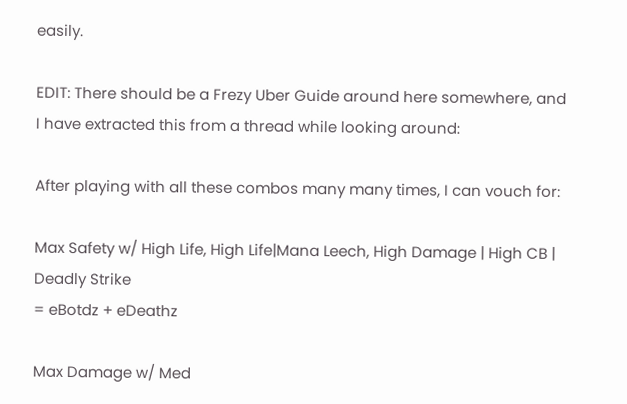easily.

EDIT: There should be a Frezy Uber Guide around here somewhere, and I have extracted this from a thread while looking around:

After playing with all these combos many many times, I can vouch for:

Max Safety w/ High Life, High Life|Mana Leech, High Damage | High CB | Deadly Strike
= eBotdz + eDeathz

Max Damage w/ Med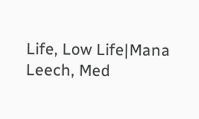Life, Low Life|Mana Leech, Med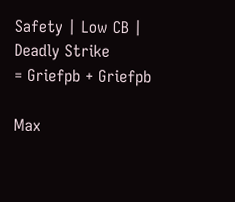Safety | Low CB | Deadly Strike
= Griefpb + Griefpb

Max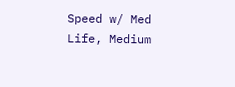Speed w/ Med Life, Medium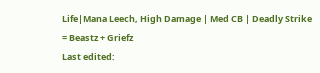Life|Mana Leech, High Damage | Med CB | Deadly Strike
= Beastz + Griefz
Last edited: